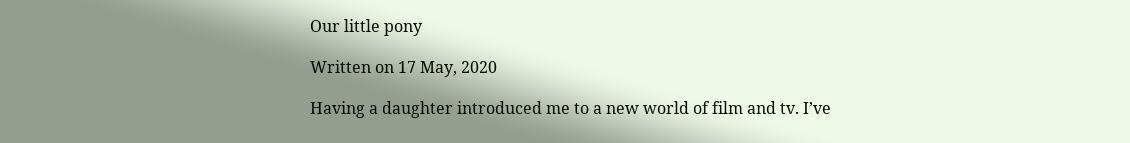Our little pony

Written on 17 May, 2020

Having a daughter introduced me to a new world of film and tv. I’ve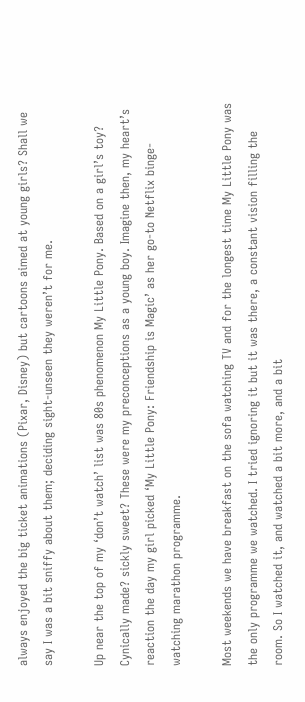always enjoyed the big ticket animations (Pixar, Disney) but cartoons aimed at young girls? Shall we say I was a bit sniffy about them; deciding sight-unseen they weren’t for me.

Up near the top of my ‘don’t watch’ list was 80s phenomenon My Little Pony. Based on a girl’s toy? Cynically made? sickly sweet? These were my preconceptions as a young boy. Imagine then, my heart’s reaction the day my girl picked ‘My Little Pony: Friendship is Magic’ as her go-to Netflix binge-watching marathon programme.

Most weekends we have breakfast on the sofa watching TV and for the longest time My Little Pony was the only programme we watched. I tried ignoring it but it was there, a constant vision filling the room. So I watched it, and watched a bit more, and a bit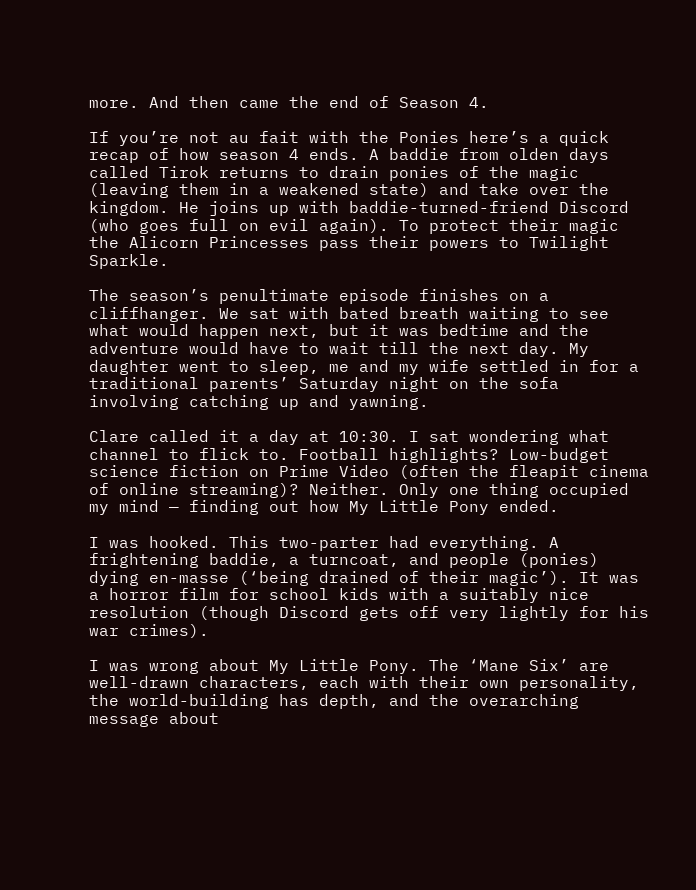more. And then came the end of Season 4.

If you’re not au fait with the Ponies here’s a quick recap of how season 4 ends. A baddie from olden days called Tirok returns to drain ponies of the magic (leaving them in a weakened state) and take over the kingdom. He joins up with baddie-turned-friend Discord (who goes full on evil again). To protect their magic the Alicorn Princesses pass their powers to Twilight Sparkle.

The season’s penultimate episode finishes on a cliffhanger. We sat with bated breath waiting to see what would happen next, but it was bedtime and the adventure would have to wait till the next day. My daughter went to sleep, me and my wife settled in for a traditional parents’ Saturday night on the sofa involving catching up and yawning.

Clare called it a day at 10:30. I sat wondering what channel to flick to. Football highlights? Low-budget science fiction on Prime Video (often the fleapit cinema of online streaming)? Neither. Only one thing occupied my mind — finding out how My Little Pony ended.

I was hooked. This two-parter had everything. A frightening baddie, a turncoat, and people (ponies) dying en-masse (‘being drained of their magic’). It was a horror film for school kids with a suitably nice resolution (though Discord gets off very lightly for his war crimes).

I was wrong about My Little Pony. The ‘Mane Six’ are well-drawn characters, each with their own personality, the world-building has depth, and the overarching message about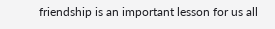friendship is an important lesson for us all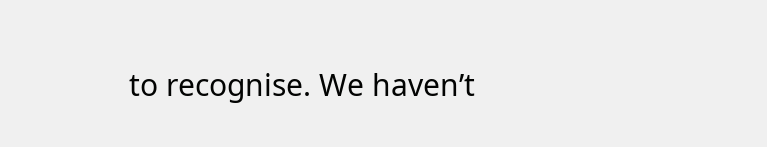to recognise. We haven’t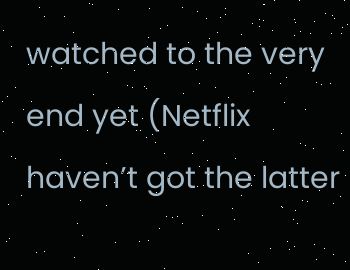watched to the very end yet (Netflix haven’t got the latter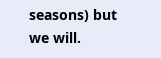seasons) but we will.